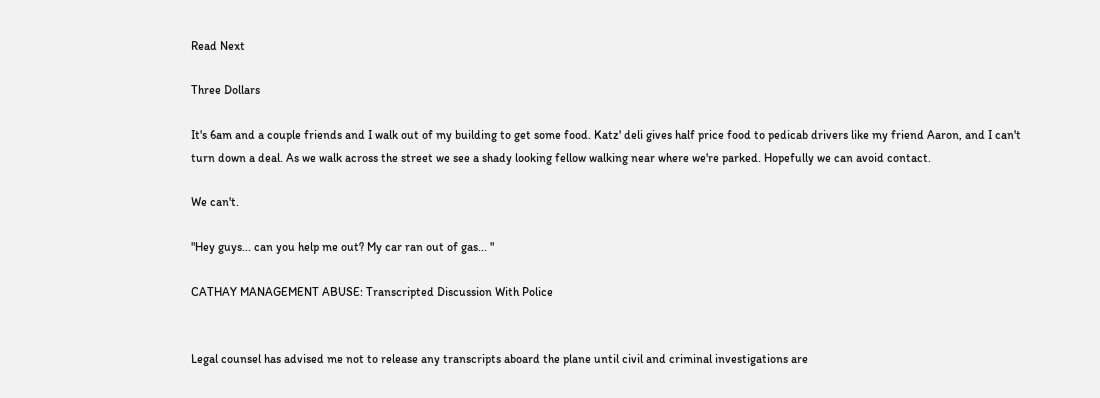Read Next

Three Dollars

It's 6am and a couple friends and I walk out of my building to get some food. Katz' deli gives half price food to pedicab drivers like my friend Aaron, and I can't turn down a deal. As we walk across the street we see a shady looking fellow walking near where we're parked. Hopefully we can avoid contact.

We can't.

"Hey guys... can you help me out? My car ran out of gas... "

CATHAY MANAGEMENT ABUSE: Transcripted Discussion With Police


Legal counsel has advised me not to release any transcripts aboard the plane until civil and criminal investigations are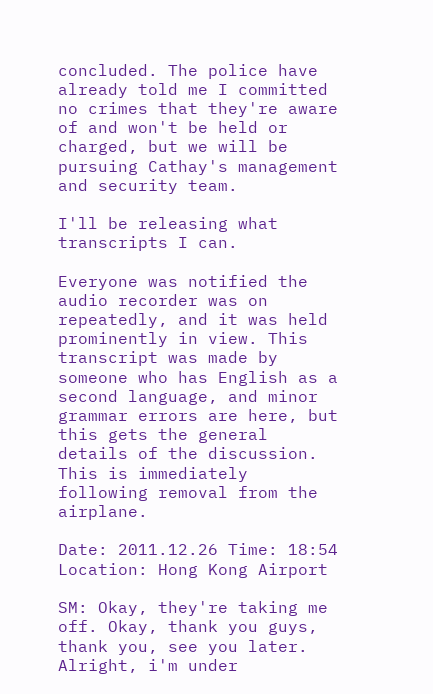concluded. The police have already told me I committed no crimes that they're aware of and won't be held or charged, but we will be pursuing Cathay's management and security team.

I'll be releasing what transcripts I can.

Everyone was notified the audio recorder was on repeatedly, and it was held prominently in view. This transcript was made by someone who has English as a second language, and minor grammar errors are here, but this gets the general details of the discussion. This is immediately following removal from the airplane.

Date: 2011.12.26 Time: 18:54 Location: Hong Kong Airport

SM: Okay, they're taking me off. Okay, thank you guys, thank you, see you later. Alright, i'm under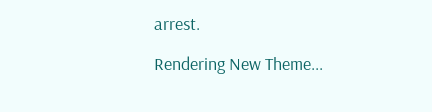arrest.

Rendering New Theme...